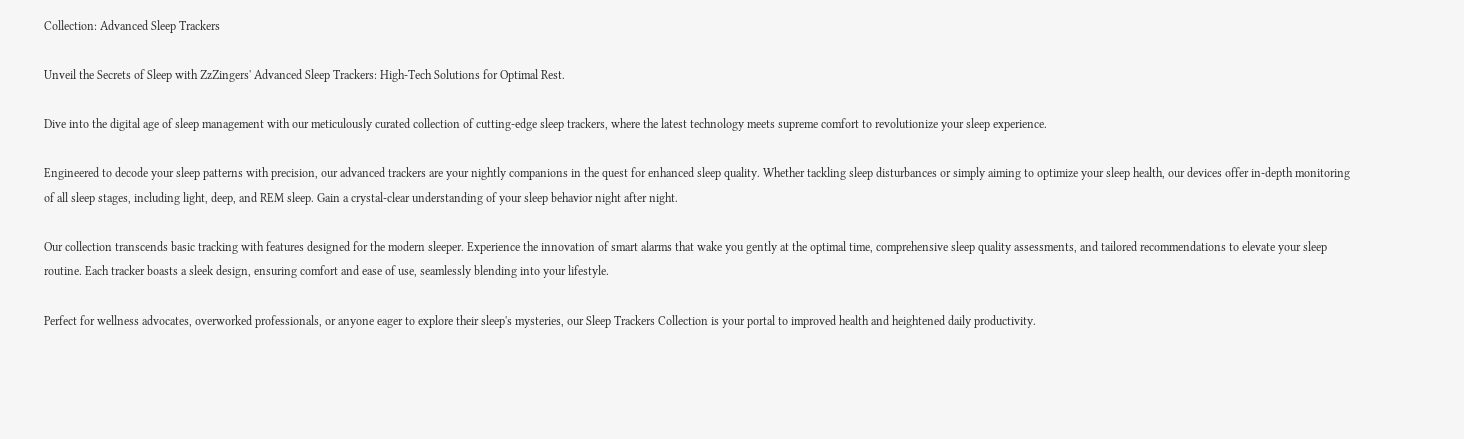Collection: Advanced Sleep Trackers

Unveil the Secrets of Sleep with ZzZingers' Advanced Sleep Trackers: High-Tech Solutions for Optimal Rest.

Dive into the digital age of sleep management with our meticulously curated collection of cutting-edge sleep trackers, where the latest technology meets supreme comfort to revolutionize your sleep experience.

Engineered to decode your sleep patterns with precision, our advanced trackers are your nightly companions in the quest for enhanced sleep quality. Whether tackling sleep disturbances or simply aiming to optimize your sleep health, our devices offer in-depth monitoring of all sleep stages, including light, deep, and REM sleep. Gain a crystal-clear understanding of your sleep behavior night after night.

Our collection transcends basic tracking with features designed for the modern sleeper. Experience the innovation of smart alarms that wake you gently at the optimal time, comprehensive sleep quality assessments, and tailored recommendations to elevate your sleep routine. Each tracker boasts a sleek design, ensuring comfort and ease of use, seamlessly blending into your lifestyle.

Perfect for wellness advocates, overworked professionals, or anyone eager to explore their sleep's mysteries, our Sleep Trackers Collection is your portal to improved health and heightened daily productivity.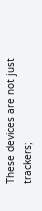These devices are not just trackers;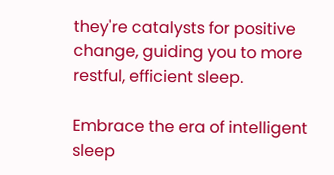they're catalysts for positive change, guiding you to more restful, efficient sleep.

Embrace the era of intelligent sleep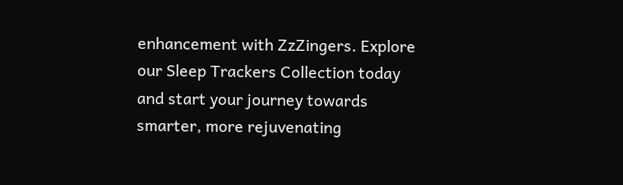enhancement with ZzZingers. Explore our Sleep Trackers Collection today and start your journey towards smarter, more rejuvenating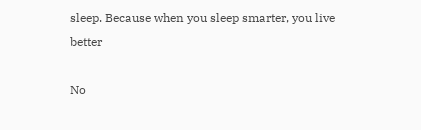sleep. Because when you sleep smarter, you live better

No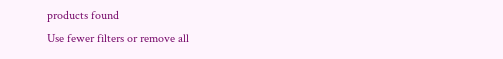products found
Use fewer filters or remove all